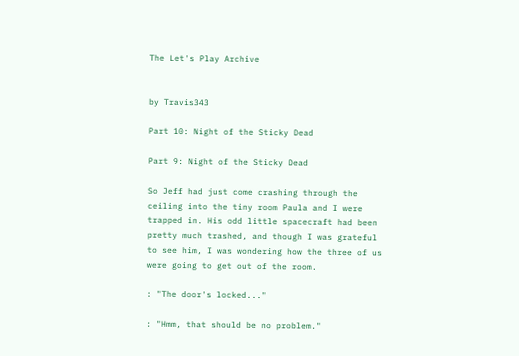The Let's Play Archive


by Travis343

Part 10: Night of the Sticky Dead

Part 9: Night of the Sticky Dead

So Jeff had just come crashing through the ceiling into the tiny room Paula and I were trapped in. His odd little spacecraft had been pretty much trashed, and though I was grateful to see him, I was wondering how the three of us were going to get out of the room.

: "The door's locked..."

: "Hmm, that should be no problem."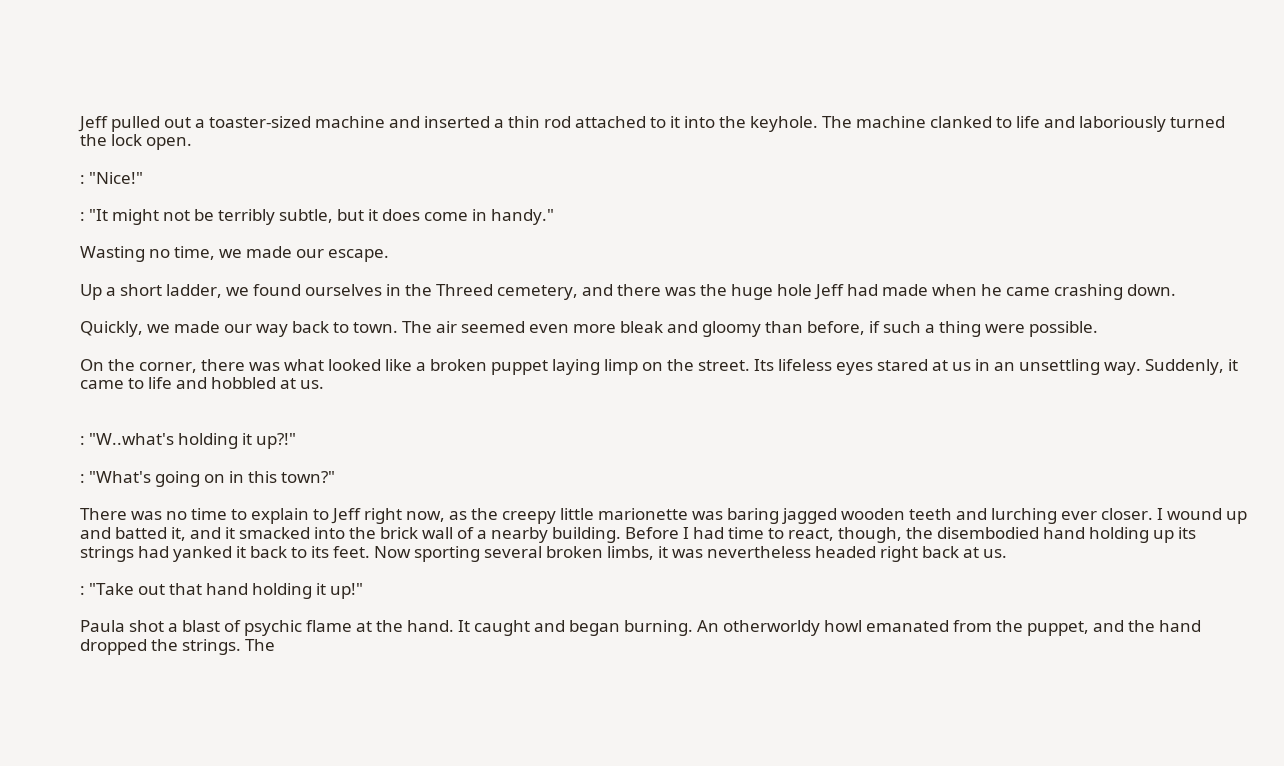Jeff pulled out a toaster-sized machine and inserted a thin rod attached to it into the keyhole. The machine clanked to life and laboriously turned the lock open.

: "Nice!"

: "It might not be terribly subtle, but it does come in handy."

Wasting no time, we made our escape.

Up a short ladder, we found ourselves in the Threed cemetery, and there was the huge hole Jeff had made when he came crashing down.

Quickly, we made our way back to town. The air seemed even more bleak and gloomy than before, if such a thing were possible.

On the corner, there was what looked like a broken puppet laying limp on the street. Its lifeless eyes stared at us in an unsettling way. Suddenly, it came to life and hobbled at us.


: "W..what's holding it up?!"

: "What's going on in this town?"

There was no time to explain to Jeff right now, as the creepy little marionette was baring jagged wooden teeth and lurching ever closer. I wound up and batted it, and it smacked into the brick wall of a nearby building. Before I had time to react, though, the disembodied hand holding up its strings had yanked it back to its feet. Now sporting several broken limbs, it was nevertheless headed right back at us.

: "Take out that hand holding it up!"

Paula shot a blast of psychic flame at the hand. It caught and began burning. An otherworldy howl emanated from the puppet, and the hand dropped the strings. The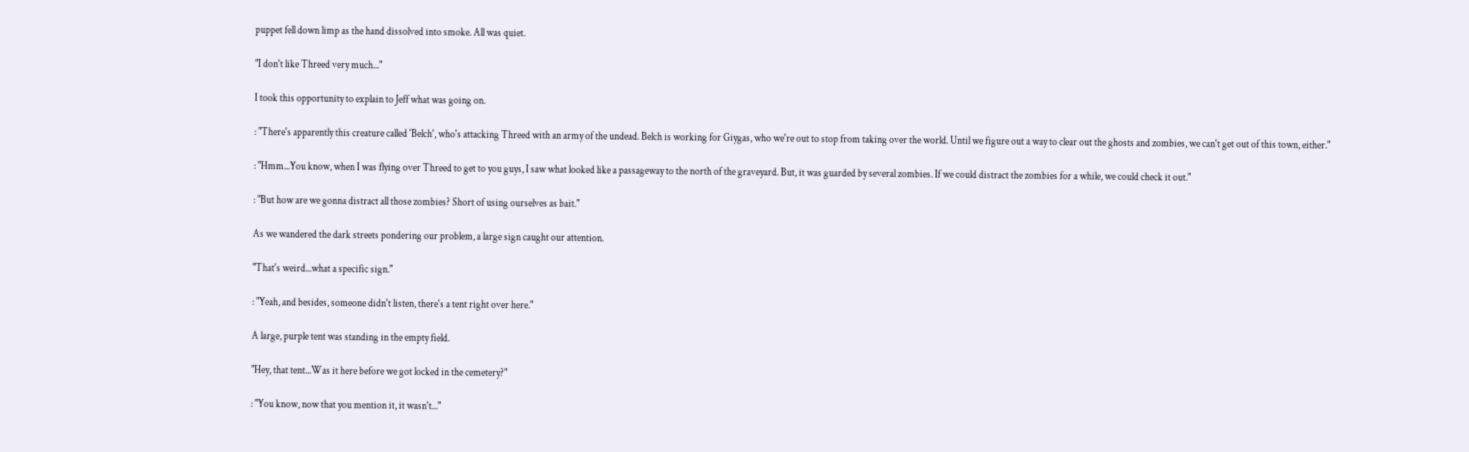puppet fell down limp as the hand dissolved into smoke. All was quiet.

"I don't like Threed very much..."

I took this opportunity to explain to Jeff what was going on.

: "There's apparently this creature called 'Belch', who's attacking Threed with an army of the undead. Belch is working for Giygas, who we're out to stop from taking over the world. Until we figure out a way to clear out the ghosts and zombies, we can't get out of this town, either."

: "Hmm...You know, when I was flying over Threed to get to you guys, I saw what looked like a passageway to the north of the graveyard. But, it was guarded by several zombies. If we could distract the zombies for a while, we could check it out."

: "But how are we gonna distract all those zombies? Short of using ourselves as bait."

As we wandered the dark streets pondering our problem, a large sign caught our attention.

"That's weird...what a specific sign."

: "Yeah, and besides, someone didn't listen, there's a tent right over here."

A large, purple tent was standing in the empty field.

"Hey, that tent...Was it here before we got locked in the cemetery?"

: "You know, now that you mention it, it wasn't..."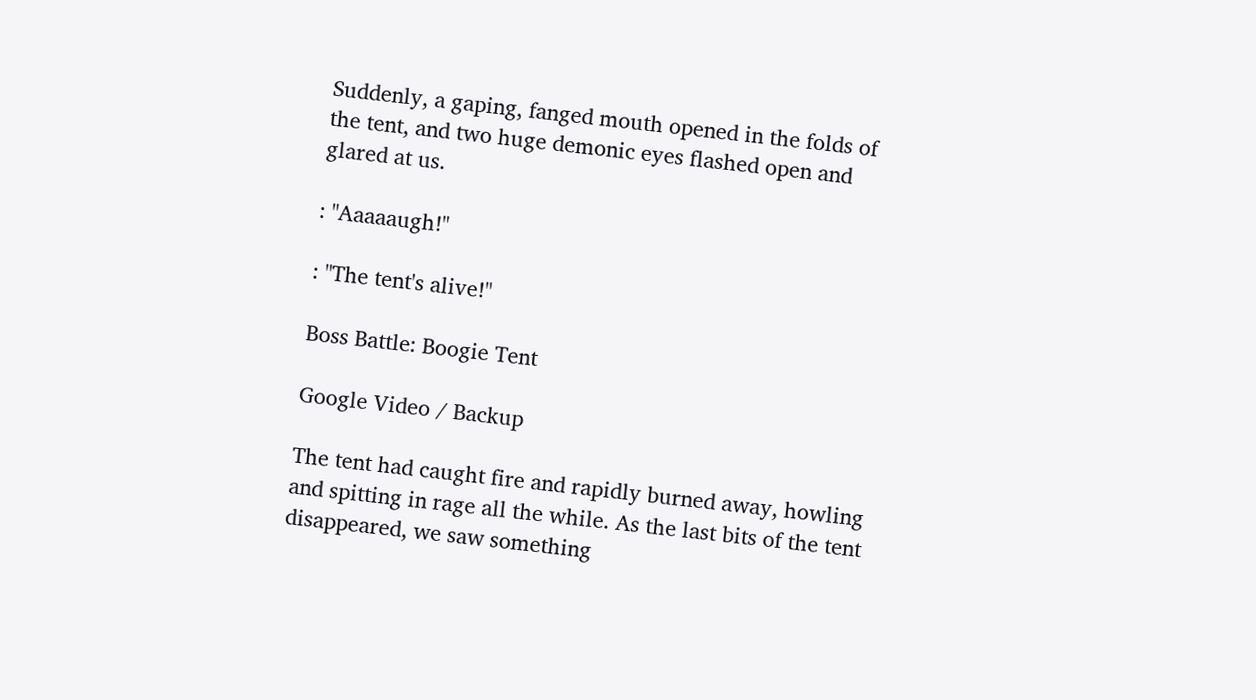Suddenly, a gaping, fanged mouth opened in the folds of the tent, and two huge demonic eyes flashed open and glared at us.

: "Aaaaaugh!"

: "The tent's alive!"

Boss Battle: Boogie Tent

Google Video / Backup

The tent had caught fire and rapidly burned away, howling and spitting in rage all the while. As the last bits of the tent disappeared, we saw something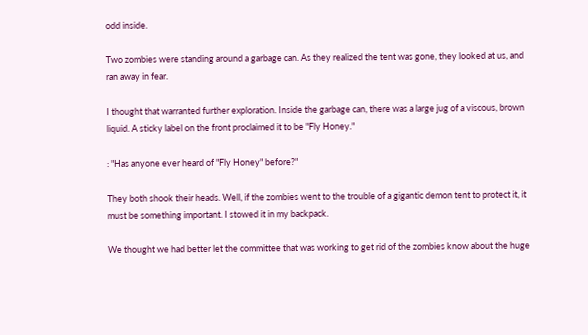odd inside.

Two zombies were standing around a garbage can. As they realized the tent was gone, they looked at us, and ran away in fear.

I thought that warranted further exploration. Inside the garbage can, there was a large jug of a viscous, brown liquid. A sticky label on the front proclaimed it to be "Fly Honey."

: "Has anyone ever heard of "Fly Honey" before?"

They both shook their heads. Well, if the zombies went to the trouble of a gigantic demon tent to protect it, it must be something important. I stowed it in my backpack.

We thought we had better let the committee that was working to get rid of the zombies know about the huge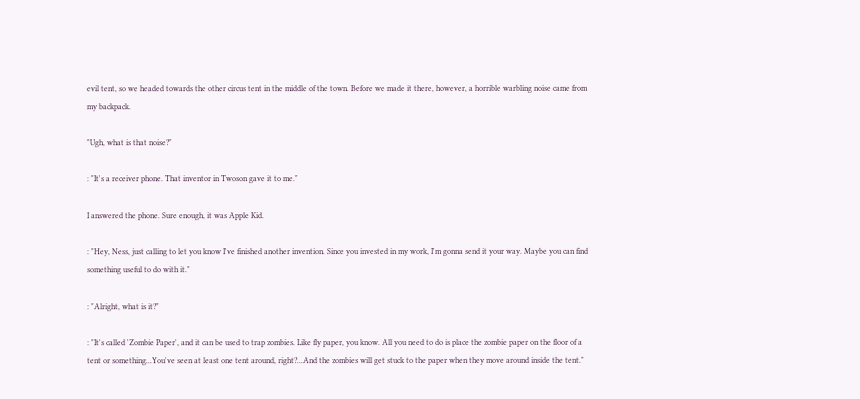evil tent, so we headed towards the other circus tent in the middle of the town. Before we made it there, however, a horrible warbling noise came from my backpack.

"Ugh, what is that noise?"

: "It's a receiver phone. That inventor in Twoson gave it to me."

I answered the phone. Sure enough, it was Apple Kid.

: "Hey, Ness, just calling to let you know I've finished another invention. Since you invested in my work, I'm gonna send it your way. Maybe you can find something useful to do with it."

: "Alright, what is it?"

: "It's called 'Zombie Paper', and it can be used to trap zombies. Like fly paper, you know. All you need to do is place the zombie paper on the floor of a tent or something...You've seen at least one tent around, right?...And the zombies will get stuck to the paper when they move around inside the tent."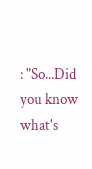: "So...Did you know what's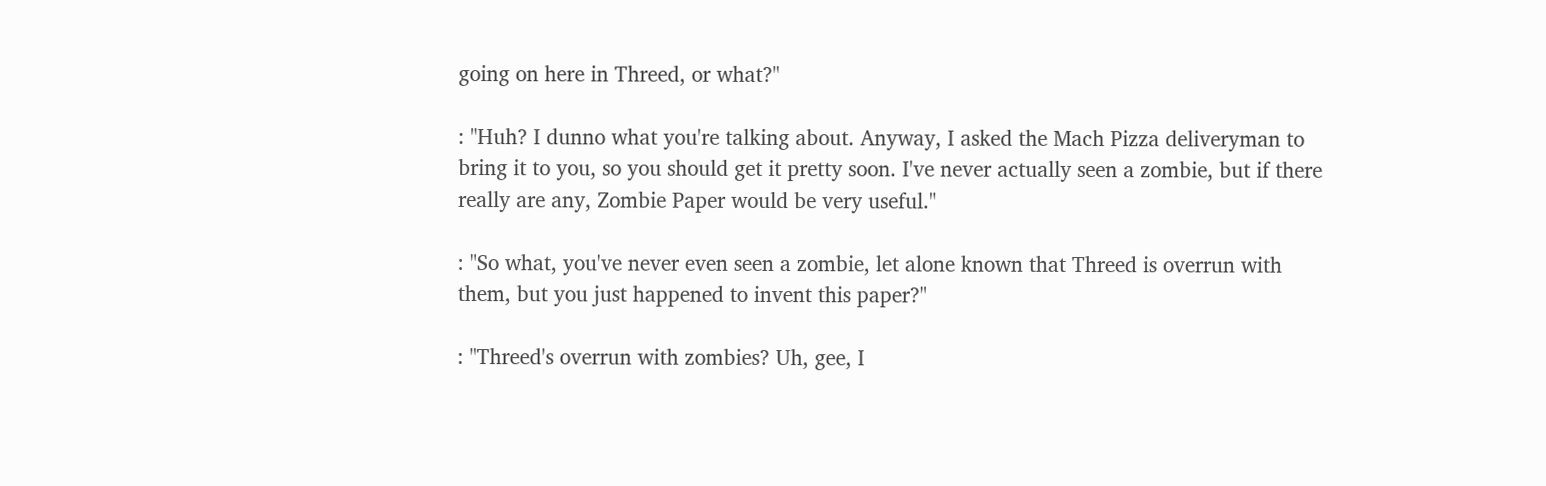going on here in Threed, or what?"

: "Huh? I dunno what you're talking about. Anyway, I asked the Mach Pizza deliveryman to bring it to you, so you should get it pretty soon. I've never actually seen a zombie, but if there really are any, Zombie Paper would be very useful."

: "So what, you've never even seen a zombie, let alone known that Threed is overrun with them, but you just happened to invent this paper?"

: "Threed's overrun with zombies? Uh, gee, I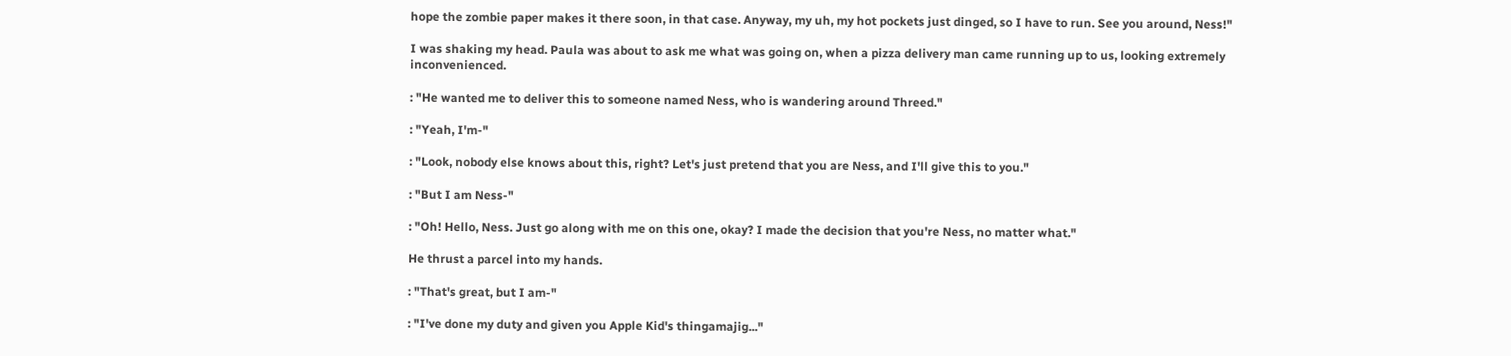hope the zombie paper makes it there soon, in that case. Anyway, my uh, my hot pockets just dinged, so I have to run. See you around, Ness!"

I was shaking my head. Paula was about to ask me what was going on, when a pizza delivery man came running up to us, looking extremely inconvenienced.

: "He wanted me to deliver this to someone named Ness, who is wandering around Threed."

: "Yeah, I'm-"

: "Look, nobody else knows about this, right? Let's just pretend that you are Ness, and I'll give this to you."

: "But I am Ness-"

: "Oh! Hello, Ness. Just go along with me on this one, okay? I made the decision that you're Ness, no matter what."

He thrust a parcel into my hands.

: "That's great, but I am-"

: "I've done my duty and given you Apple Kid's thingamajig..."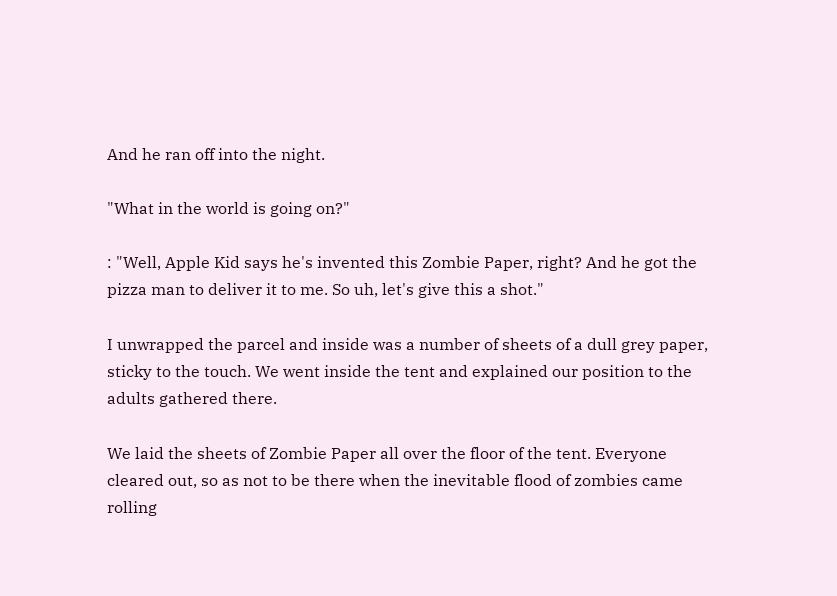And he ran off into the night.

"What in the world is going on?"

: "Well, Apple Kid says he's invented this Zombie Paper, right? And he got the pizza man to deliver it to me. So uh, let's give this a shot."

I unwrapped the parcel and inside was a number of sheets of a dull grey paper, sticky to the touch. We went inside the tent and explained our position to the adults gathered there.

We laid the sheets of Zombie Paper all over the floor of the tent. Everyone cleared out, so as not to be there when the inevitable flood of zombies came rolling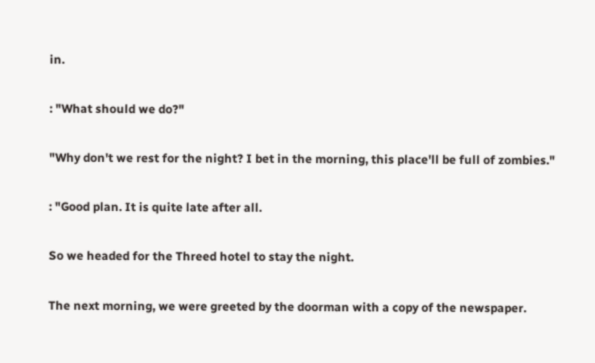in.

: "What should we do?"

"Why don't we rest for the night? I bet in the morning, this place'll be full of zombies."

: "Good plan. It is quite late after all.

So we headed for the Threed hotel to stay the night.

The next morning, we were greeted by the doorman with a copy of the newspaper.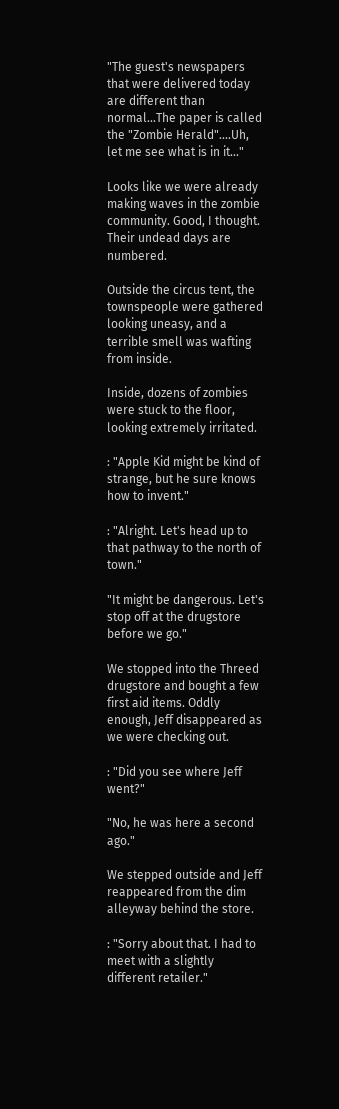"The guest's newspapers that were delivered today are different than normal...The paper is called the "Zombie Herald"....Uh, let me see what is in it..."

Looks like we were already making waves in the zombie community. Good, I thought. Their undead days are numbered.

Outside the circus tent, the townspeople were gathered looking uneasy, and a terrible smell was wafting from inside.

Inside, dozens of zombies were stuck to the floor, looking extremely irritated.

: "Apple Kid might be kind of strange, but he sure knows how to invent."

: "Alright. Let's head up to that pathway to the north of town."

"It might be dangerous. Let's stop off at the drugstore before we go."

We stopped into the Threed drugstore and bought a few first aid items. Oddly enough, Jeff disappeared as we were checking out.

: "Did you see where Jeff went?"

"No, he was here a second ago."

We stepped outside and Jeff reappeared from the dim alleyway behind the store.

: "Sorry about that. I had to meet with a slightly different retailer."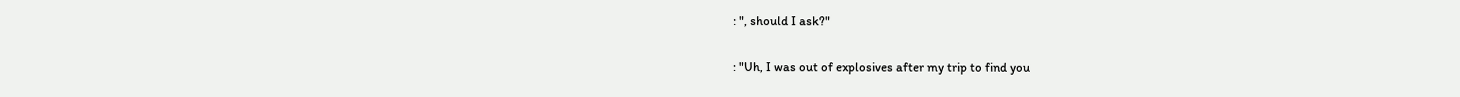: ", should I ask?"

: "Uh, I was out of explosives after my trip to find you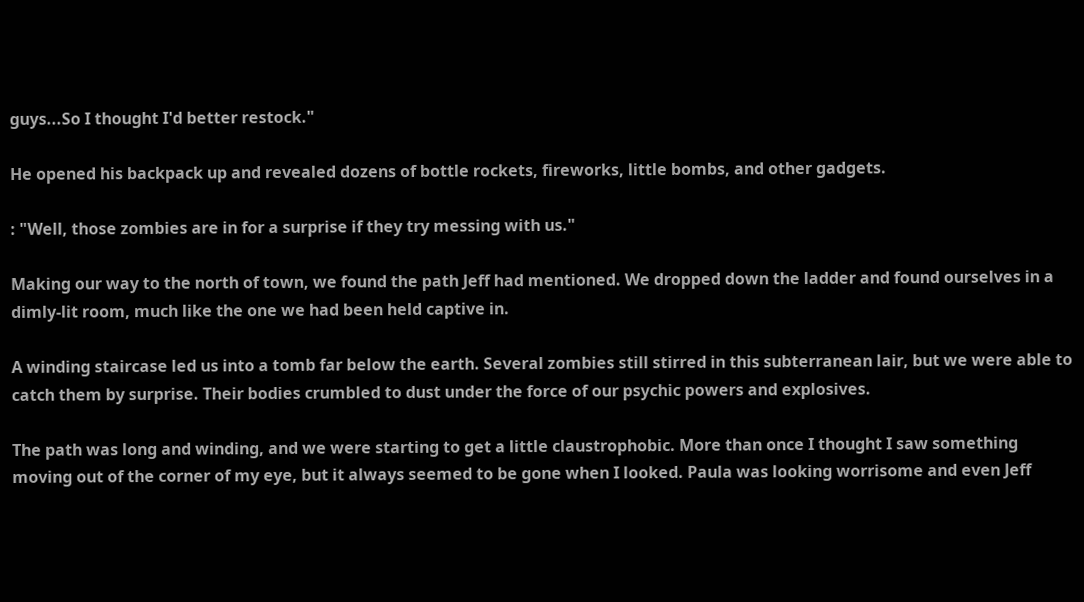guys...So I thought I'd better restock."

He opened his backpack up and revealed dozens of bottle rockets, fireworks, little bombs, and other gadgets.

: "Well, those zombies are in for a surprise if they try messing with us."

Making our way to the north of town, we found the path Jeff had mentioned. We dropped down the ladder and found ourselves in a dimly-lit room, much like the one we had been held captive in.

A winding staircase led us into a tomb far below the earth. Several zombies still stirred in this subterranean lair, but we were able to catch them by surprise. Their bodies crumbled to dust under the force of our psychic powers and explosives.

The path was long and winding, and we were starting to get a little claustrophobic. More than once I thought I saw something moving out of the corner of my eye, but it always seemed to be gone when I looked. Paula was looking worrisome and even Jeff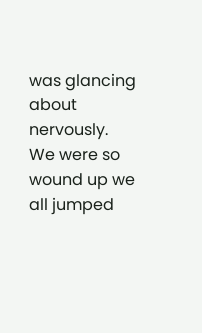was glancing about nervously. We were so wound up we all jumped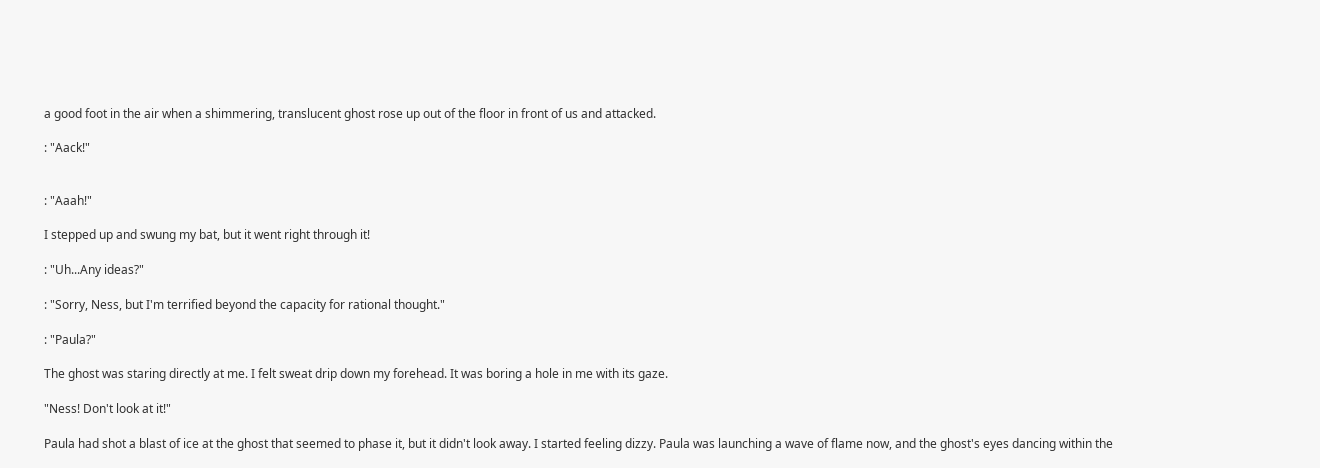a good foot in the air when a shimmering, translucent ghost rose up out of the floor in front of us and attacked.

: "Aack!"


: "Aaah!"

I stepped up and swung my bat, but it went right through it!

: "Uh...Any ideas?"

: "Sorry, Ness, but I'm terrified beyond the capacity for rational thought."

: "Paula?"

The ghost was staring directly at me. I felt sweat drip down my forehead. It was boring a hole in me with its gaze.

"Ness! Don't look at it!"

Paula had shot a blast of ice at the ghost that seemed to phase it, but it didn't look away. I started feeling dizzy. Paula was launching a wave of flame now, and the ghost's eyes dancing within the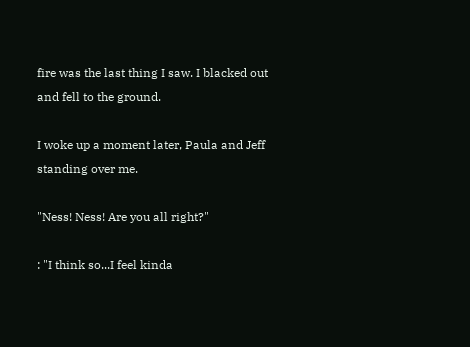fire was the last thing I saw. I blacked out and fell to the ground.

I woke up a moment later, Paula and Jeff standing over me.

"Ness! Ness! Are you all right?"

: "I think so...I feel kinda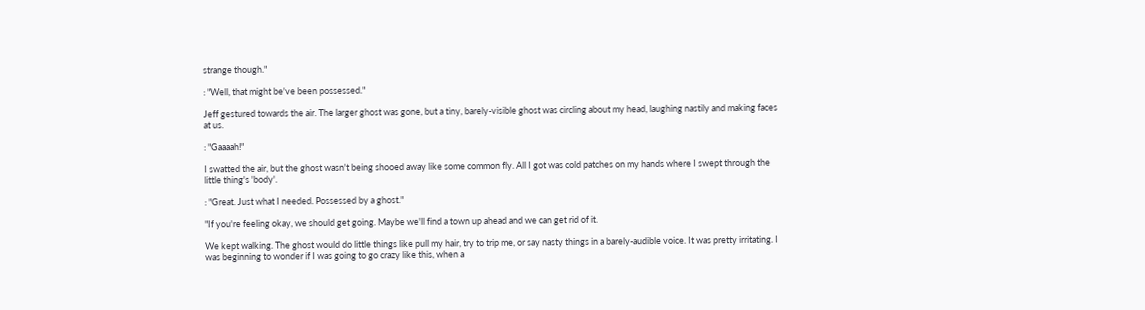strange though."

: "Well, that might be've been possessed."

Jeff gestured towards the air. The larger ghost was gone, but a tiny, barely-visible ghost was circling about my head, laughing nastily and making faces at us.

: "Gaaaah!"

I swatted the air, but the ghost wasn't being shooed away like some common fly. All I got was cold patches on my hands where I swept through the little thing's 'body'.

: "Great. Just what I needed. Possessed by a ghost."

"If you're feeling okay, we should get going. Maybe we'll find a town up ahead and we can get rid of it.

We kept walking. The ghost would do little things like pull my hair, try to trip me, or say nasty things in a barely-audible voice. It was pretty irritating. I was beginning to wonder if I was going to go crazy like this, when a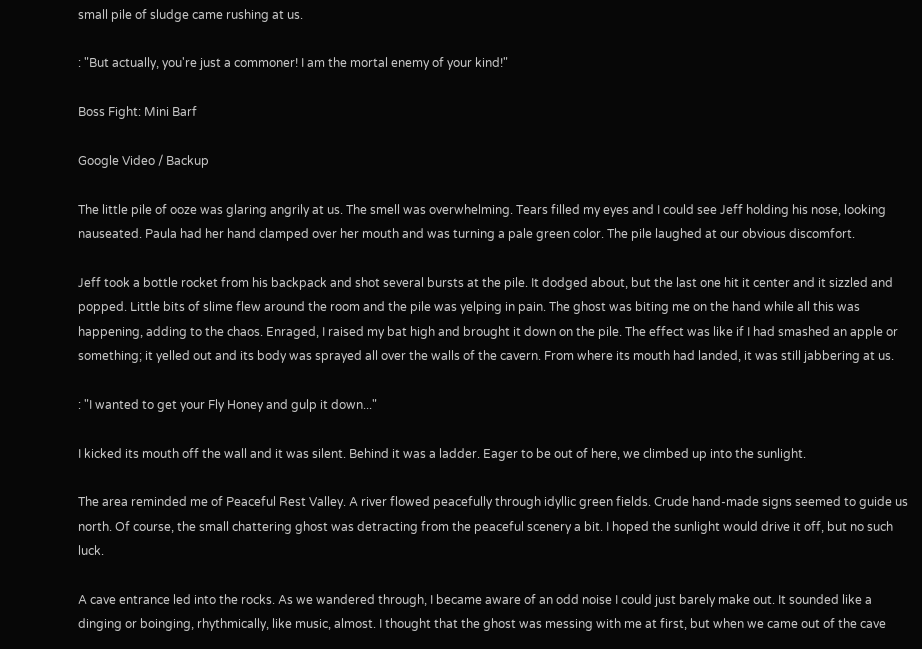small pile of sludge came rushing at us.

: "But actually, you're just a commoner! I am the mortal enemy of your kind!"

Boss Fight: Mini Barf

Google Video / Backup

The little pile of ooze was glaring angrily at us. The smell was overwhelming. Tears filled my eyes and I could see Jeff holding his nose, looking nauseated. Paula had her hand clamped over her mouth and was turning a pale green color. The pile laughed at our obvious discomfort.

Jeff took a bottle rocket from his backpack and shot several bursts at the pile. It dodged about, but the last one hit it center and it sizzled and popped. Little bits of slime flew around the room and the pile was yelping in pain. The ghost was biting me on the hand while all this was happening, adding to the chaos. Enraged, I raised my bat high and brought it down on the pile. The effect was like if I had smashed an apple or something; it yelled out and its body was sprayed all over the walls of the cavern. From where its mouth had landed, it was still jabbering at us.

: "I wanted to get your Fly Honey and gulp it down..."

I kicked its mouth off the wall and it was silent. Behind it was a ladder. Eager to be out of here, we climbed up into the sunlight.

The area reminded me of Peaceful Rest Valley. A river flowed peacefully through idyllic green fields. Crude hand-made signs seemed to guide us north. Of course, the small chattering ghost was detracting from the peaceful scenery a bit. I hoped the sunlight would drive it off, but no such luck.

A cave entrance led into the rocks. As we wandered through, I became aware of an odd noise I could just barely make out. It sounded like a dinging or boinging, rhythmically, like music, almost. I thought that the ghost was messing with me at first, but when we came out of the cave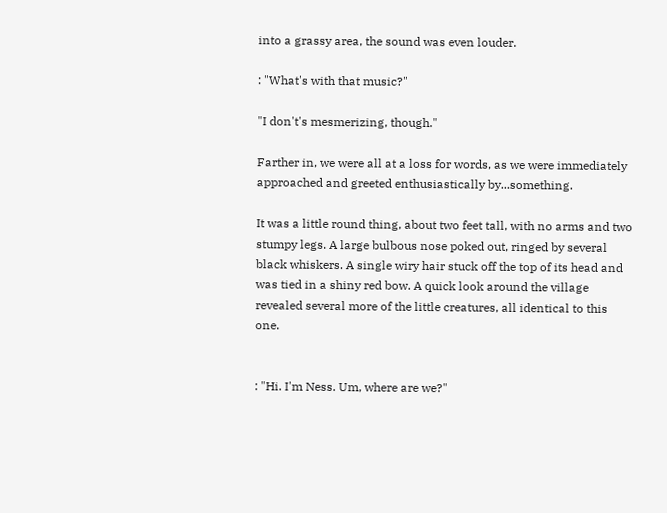into a grassy area, the sound was even louder.

: "What's with that music?"

"I don't's mesmerizing, though."

Farther in, we were all at a loss for words, as we were immediately approached and greeted enthusiastically by...something.

It was a little round thing, about two feet tall, with no arms and two stumpy legs. A large bulbous nose poked out, ringed by several black whiskers. A single wiry hair stuck off the top of its head and was tied in a shiny red bow. A quick look around the village revealed several more of the little creatures, all identical to this one.


: "Hi. I'm Ness. Um, where are we?"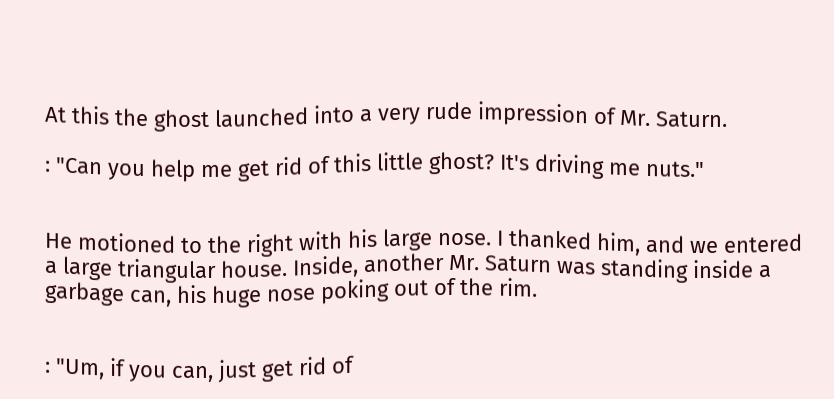At this the ghost launched into a very rude impression of Mr. Saturn.

: "Can you help me get rid of this little ghost? It's driving me nuts."


He motioned to the right with his large nose. I thanked him, and we entered a large triangular house. Inside, another Mr. Saturn was standing inside a garbage can, his huge nose poking out of the rim.


: "Um, if you can, just get rid of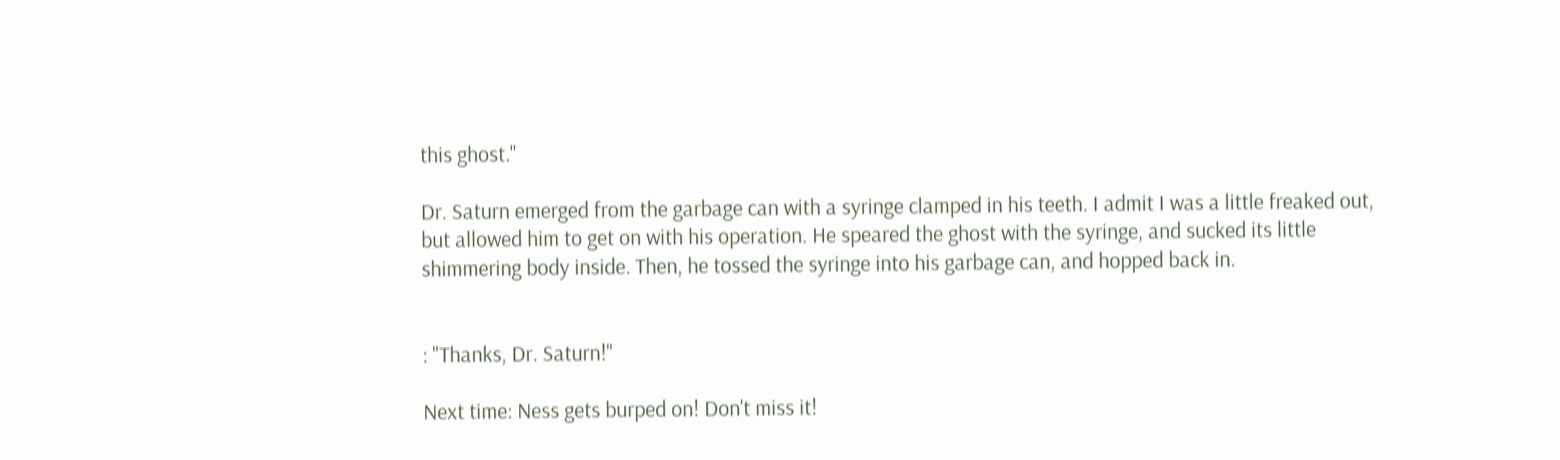this ghost."

Dr. Saturn emerged from the garbage can with a syringe clamped in his teeth. I admit I was a little freaked out, but allowed him to get on with his operation. He speared the ghost with the syringe, and sucked its little shimmering body inside. Then, he tossed the syringe into his garbage can, and hopped back in.


: "Thanks, Dr. Saturn!"

Next time: Ness gets burped on! Don't miss it!